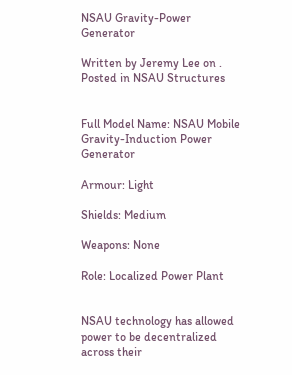NSAU Gravity-Power Generator

Written by Jeremy Lee on . Posted in NSAU Structures


Full Model Name: NSAU Mobile Gravity-Induction Power Generator

Armour: Light

Shields: Medium

Weapons: None

Role: Localized Power Plant


NSAU technology has allowed power to be decentralized across their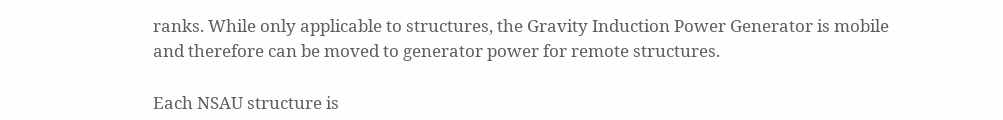ranks. While only applicable to structures, the Gravity Induction Power Generator is mobile and therefore can be moved to generator power for remote structures.

Each NSAU structure is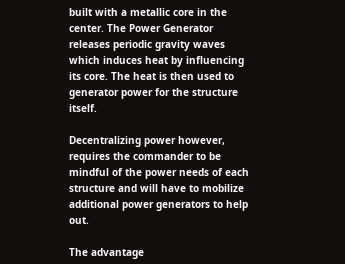built with a metallic core in the center. The Power Generator releases periodic gravity waves which induces heat by influencing its core. The heat is then used to generator power for the structure itself.

Decentralizing power however, requires the commander to be mindful of the power needs of each structure and will have to mobilize additional power generators to help out.

The advantage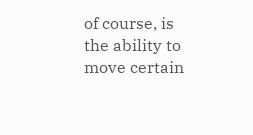of course, is the ability to move certain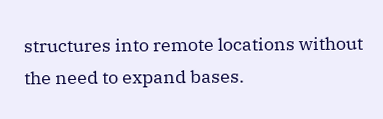structures into remote locations without the need to expand bases.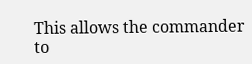This allows the commander to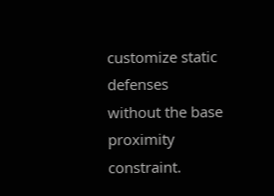customize static defenses without the base proximity constraint.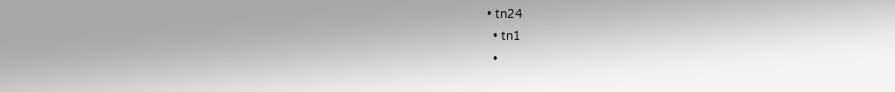• tn24
  • tn1
  •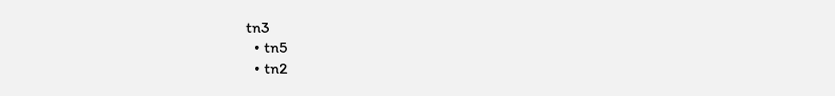tn3
  • tn5
  • tn2